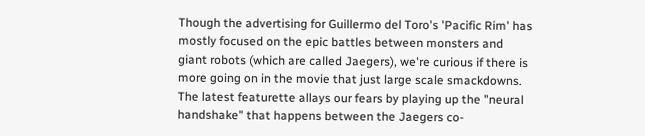Though the advertising for Guillermo del Toro's 'Pacific Rim' has mostly focused on the epic battles between monsters and giant robots (which are called Jaegers), we're curious if there is more going on in the movie that just large scale smackdowns. The latest featurette allays our fears by playing up the "neural handshake" that happens between the Jaegers co-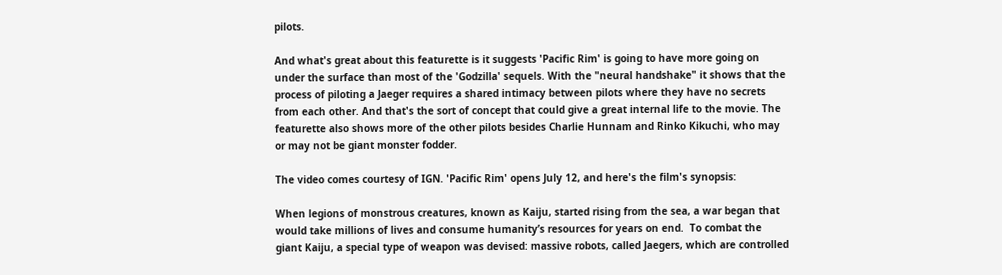pilots.

And what's great about this featurette is it suggests 'Pacific Rim' is going to have more going on under the surface than most of the 'Godzilla' sequels. With the "neural handshake" it shows that the process of piloting a Jaeger requires a shared intimacy between pilots where they have no secrets from each other. And that's the sort of concept that could give a great internal life to the movie. The featurette also shows more of the other pilots besides Charlie Hunnam and Rinko Kikuchi, who may or may not be giant monster fodder.

The video comes courtesy of IGN. 'Pacific Rim' opens July 12, and here's the film's synopsis:

When legions of monstrous creatures, known as Kaiju, started rising from the sea, a war began that would take millions of lives and consume humanity’s resources for years on end.  To combat the giant Kaiju, a special type of weapon was devised: massive robots, called Jaegers, which are controlled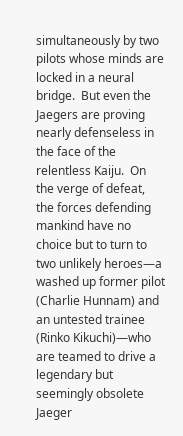simultaneously by two pilots whose minds are locked in a neural bridge.  But even the Jaegers are proving nearly defenseless in the face of the relentless Kaiju.  On the verge of defeat, the forces defending mankind have no choice but to turn to two unlikely heroes—a washed up former pilot (Charlie Hunnam) and an untested trainee (Rinko Kikuchi)—who are teamed to drive a legendary but seemingly obsolete Jaeger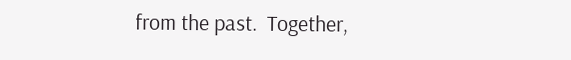from the past.  Together,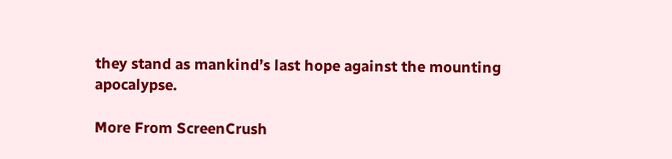they stand as mankind’s last hope against the mounting apocalypse.

More From ScreenCrush